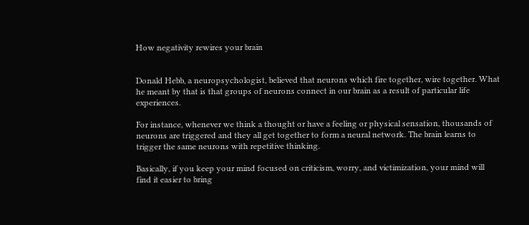How negativity rewires your brain


Donald Hebb, a neuropsychologist, believed that neurons which fire together, wire together. What he meant by that is that groups of neurons connect in our brain as a result of particular life experiences.

For instance, whenever we think a thought or have a feeling or physical sensation, thousands of neurons are triggered and they all get together to form a neural network. The brain learns to trigger the same neurons with repetitive thinking.

Basically, if you keep your mind focused on criticism, worry, and victimization, your mind will find it easier to bring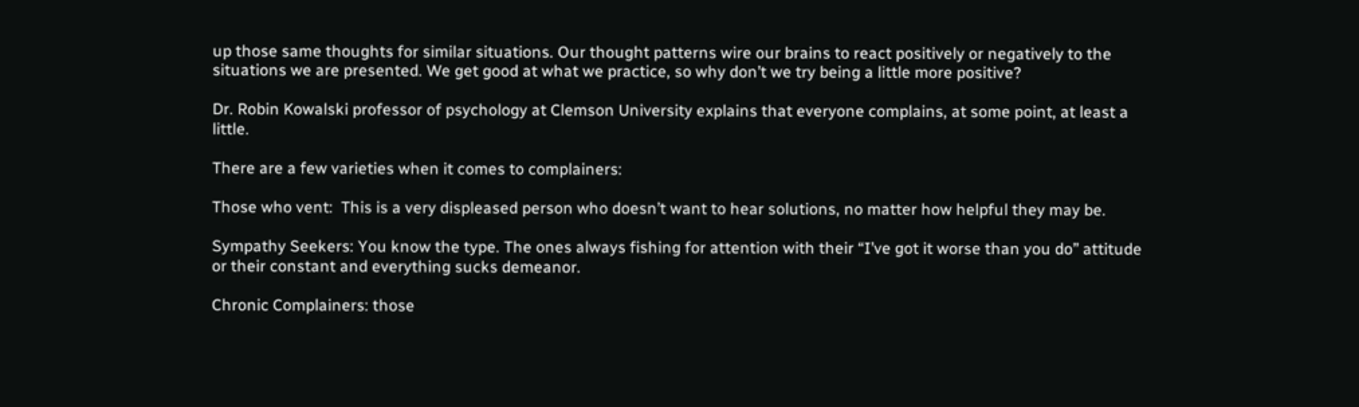up those same thoughts for similar situations. Our thought patterns wire our brains to react positively or negatively to the situations we are presented. We get good at what we practice, so why don’t we try being a little more positive?

Dr. Robin Kowalski professor of psychology at Clemson University explains that everyone complains, at some point, at least a little.

There are a few varieties when it comes to complainers:

Those who vent:  This is a very displeased person who doesn’t want to hear solutions, no matter how helpful they may be.

Sympathy Seekers: You know the type. The ones always fishing for attention with their “I’ve got it worse than you do” attitude or their constant and everything sucks demeanor.

Chronic Complainers: those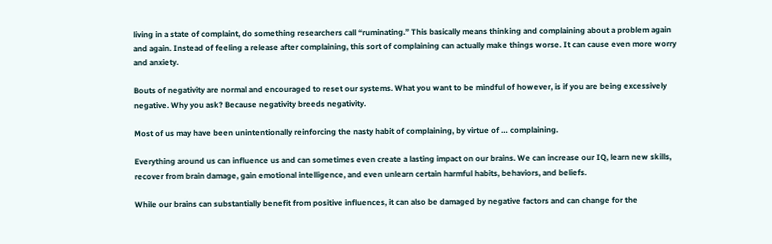living in a state of complaint, do something researchers call “ruminating.” This basically means thinking and complaining about a problem again and again. Instead of feeling a release after complaining, this sort of complaining can actually make things worse. It can cause even more worry and anxiety.

Bouts of negativity are normal and encouraged to reset our systems. What you want to be mindful of however, is if you are being excessively negative. Why you ask? Because negativity breeds negativity.

Most of us may have been unintentionally reinforcing the nasty habit of complaining, by virtue of … complaining.

Everything around us can influence us and can sometimes even create a lasting impact on our brains. We can increase our IQ, learn new skills, recover from brain damage, gain emotional intelligence, and even unlearn certain harmful habits, behaviors, and beliefs.

While our brains can substantially benefit from positive influences, it can also be damaged by negative factors and can change for the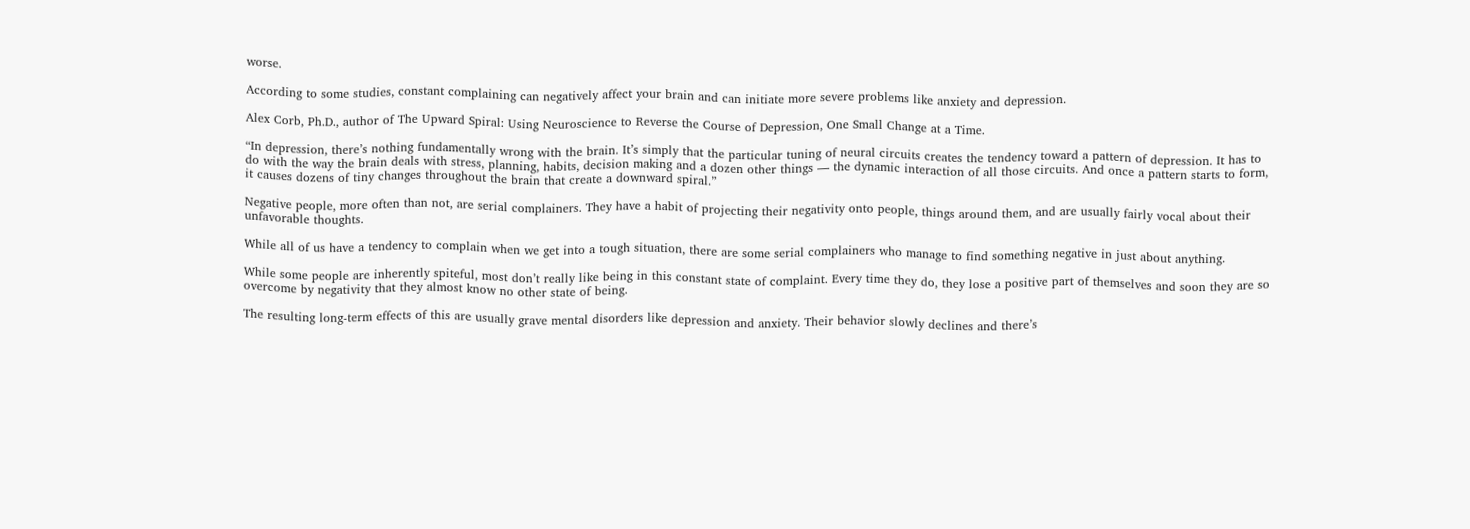worse.

According to some studies, constant complaining can negatively affect your brain and can initiate more severe problems like anxiety and depression.

Alex Corb, Ph.D., author of The Upward Spiral: Using Neuroscience to Reverse the Course of Depression, One Small Change at a Time.

“In depression, there’s nothing fundamentally wrong with the brain. It’s simply that the particular tuning of neural circuits creates the tendency toward a pattern of depression. It has to do with the way the brain deals with stress, planning, habits, decision making and a dozen other things — the dynamic interaction of all those circuits. And once a pattern starts to form, it causes dozens of tiny changes throughout the brain that create a downward spiral.”

Negative people, more often than not, are serial complainers. They have a habit of projecting their negativity onto people, things around them, and are usually fairly vocal about their unfavorable thoughts.

While all of us have a tendency to complain when we get into a tough situation, there are some serial complainers who manage to find something negative in just about anything.

While some people are inherently spiteful, most don’t really like being in this constant state of complaint. Every time they do, they lose a positive part of themselves and soon they are so overcome by negativity that they almost know no other state of being.

The resulting long-term effects of this are usually grave mental disorders like depression and anxiety. Their behavior slowly declines and there’s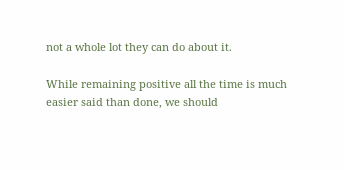not a whole lot they can do about it.

While remaining positive all the time is much easier said than done, we should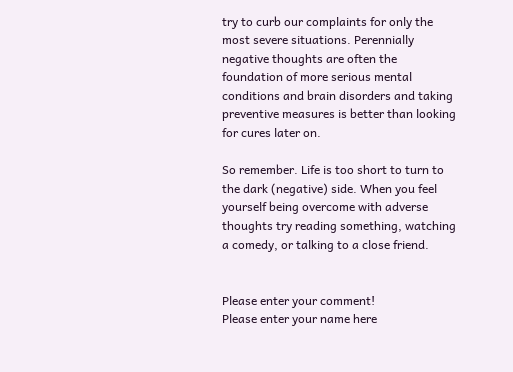try to curb our complaints for only the most severe situations. Perennially negative thoughts are often the foundation of more serious mental conditions and brain disorders and taking preventive measures is better than looking for cures later on.

So remember. Life is too short to turn to the dark (negative) side. When you feel yourself being overcome with adverse thoughts try reading something, watching a comedy, or talking to a close friend.


Please enter your comment!
Please enter your name here